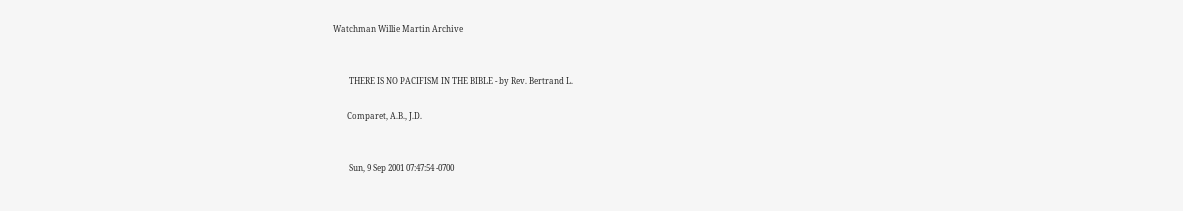Watchman Willie Martin Archive


        THERE IS NO PACIFISM IN THE BIBLE ‑ by Rev. Bertrand L.

       Comparet, A.B., J.D.


        Sun, 9 Sep 2001 07:47:54 ‑0700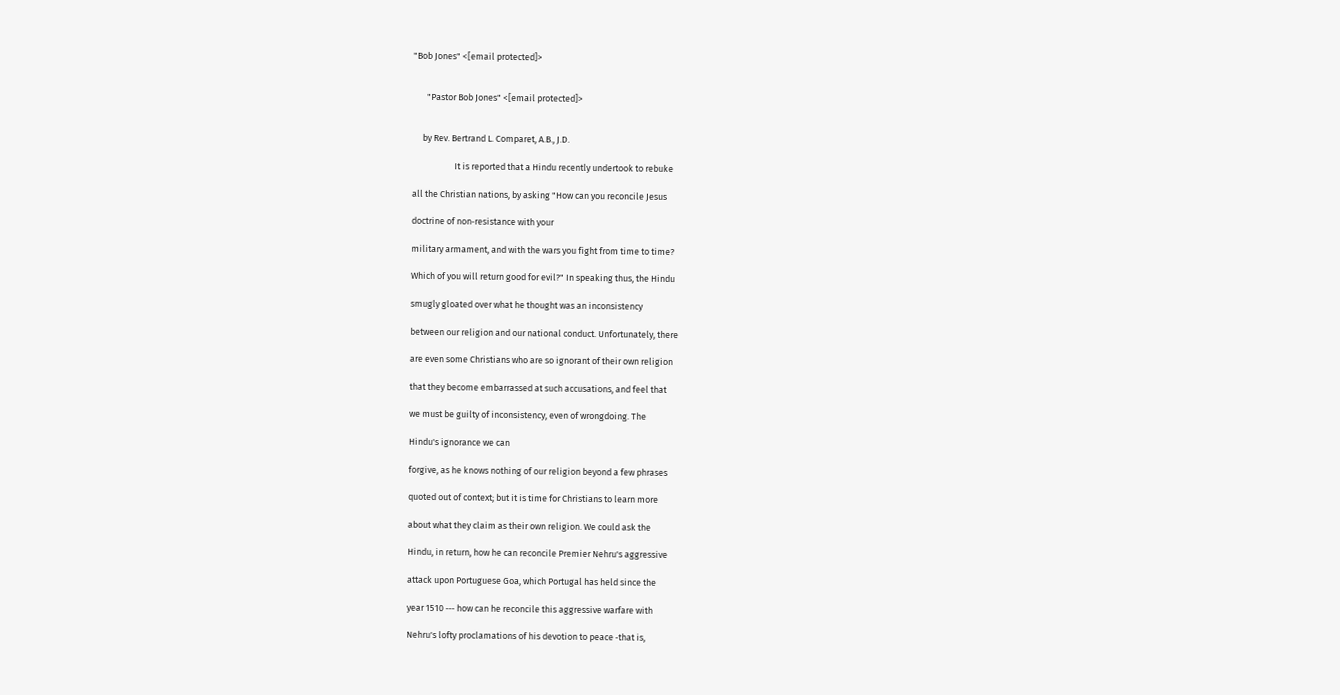"Bob Jones" <[email protected]>


       "Pastor Bob Jones" <[email protected]>


     by Rev. Bertrand L. Comparet, A.B., J.D.

                     It is reported that a Hindu recently undertook to rebuke

all the Christian nations, by asking "How can you reconcile Jesus

doctrine of non‑resistance with your

military armament, and with the wars you fight from time to time?

Which of you will return good for evil?" In speaking thus, the Hindu

smugly gloated over what he thought was an inconsistency

between our religion and our national conduct. Unfortunately, there

are even some Christians who are so ignorant of their own religion

that they become embarrassed at such accusations, and feel that

we must be guilty of inconsistency, even of wrongdoing. The

Hindu's ignorance we can

forgive, as he knows nothing of our religion beyond a few phrases

quoted out of context; but it is time for Christians to learn more

about what they claim as their own religion. We could ask the

Hindu, in return, how he can reconcile Premier Nehru's aggressive

attack upon Portuguese Goa, which Portugal has held since the

year 1510 ‑‑‑ how can he reconcile this aggressive warfare with

Nehru's lofty proclamations of his devotion to peace ‑that is,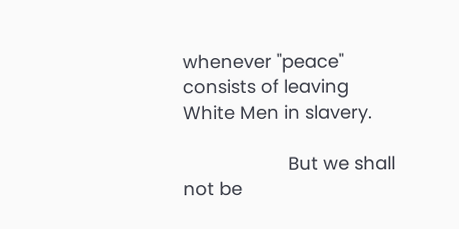whenever "peace" consists of leaving White Men in slavery.

                     But we shall not be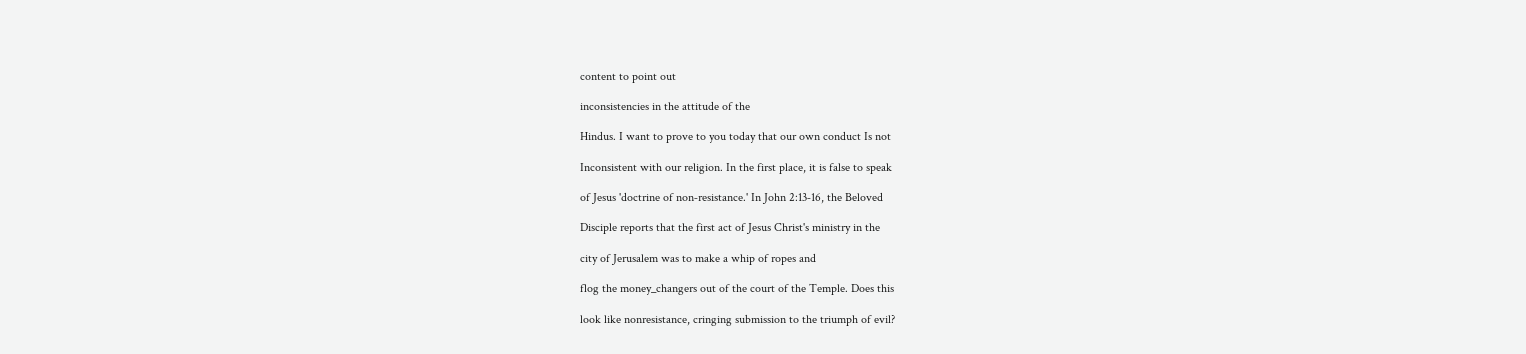content to point out

inconsistencies in the attitude of the

Hindus. I want to prove to you today that our own conduct Is not

Inconsistent with our religion. In the first place, it is false to speak

of Jesus 'doctrine of non‑resistance.' In John 2:13‑16, the Beloved

Disciple reports that the first act of Jesus Christ's ministry in the

city of Jerusalem was to make a whip of ropes and

flog the money_changers out of the court of the Temple. Does this

look like nonresistance, cringing submission to the triumph of evil?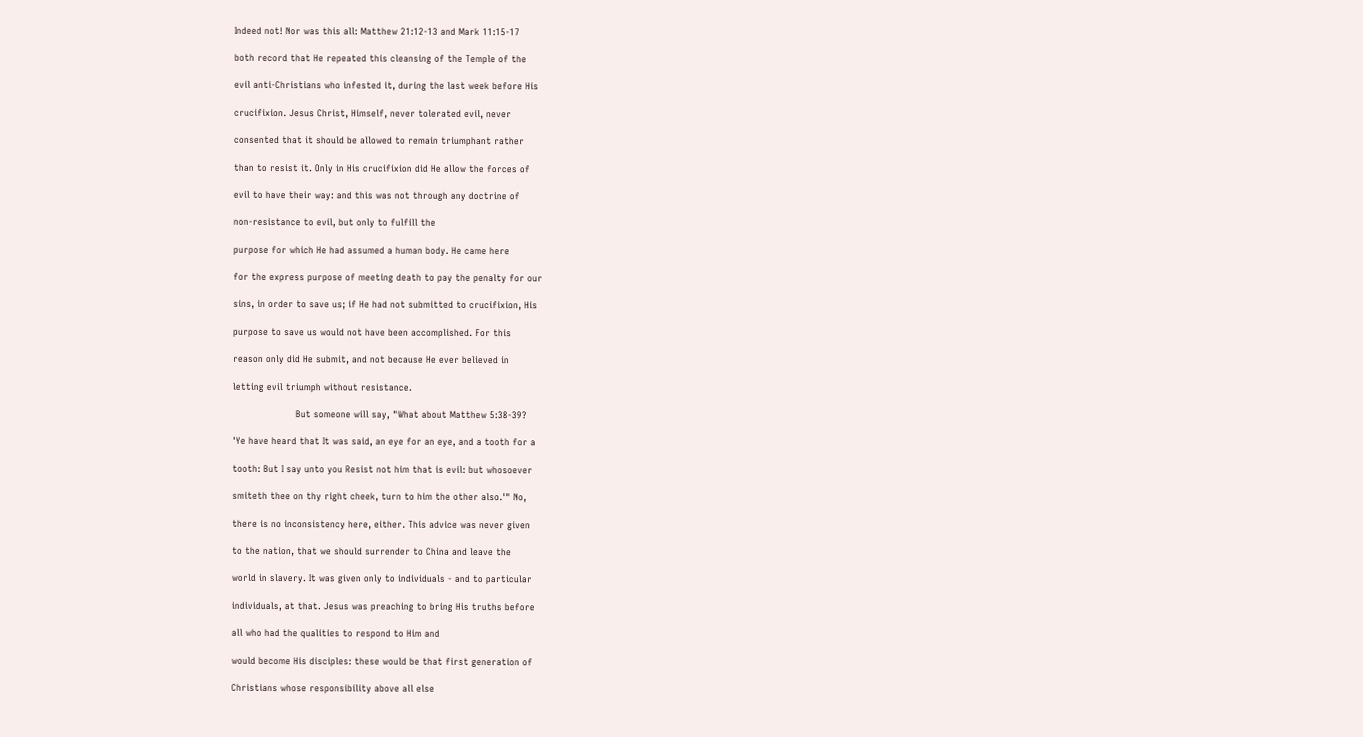Indeed not! Nor was this all: Matthew 21:12‑13 and Mark 11:15‑17

both record that He repeated this cleansing of the Temple of the

evil anti‑Christians who infested it, during the last week before His

crucifixion. Jesus Christ, Himself, never tolerated evil, never

consented that it should be allowed to remain triumphant rather

than to resist it. Only in His crucifixion did He allow the forces of

evil to have their way: and this was not through any doctrine of

non‑resistance to evil, but only to fulfill the

purpose for which He had assumed a human body. He came here

for the express purpose of meeting death to pay the penalty for our

sins, in order to save us; if He had not submitted to crucifixion, His

purpose to save us would not have been accomplished. For this

reason only did He submit, and not because He ever believed in

letting evil triumph without resistance.

                     But someone will say, "What about Matthew 5:38‑39?

'Ye have heard that It was said, an eye for an eye, and a tooth for a

tooth: But I say unto you Resist not him that is evil: but whosoever

smiteth thee on thy right cheek, turn to him the other also.'" No,

there is no inconsistency here, either. This advice was never given

to the nation, that we should surrender to China and leave the

world in slavery. It was given only to individuals ‑ and to particular

individuals, at that. Jesus was preaching to bring His truths before

all who had the qualities to respond to Him and

would become His disciples: these would be that first generation of

Christians whose responsibility above all else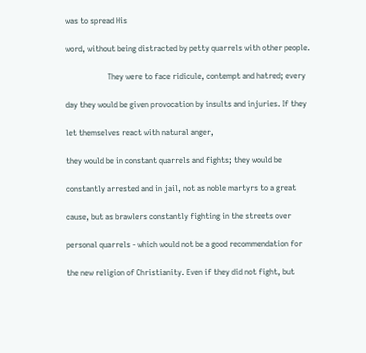was to spread His

word, without being distracted by petty quarrels with other people.

                     They were to face ridicule, contempt and hatred; every

day they would be given provocation by insults and injuries. If they

let themselves react with natural anger,

they would be in constant quarrels and fights; they would be

constantly arrested and in jail, not as noble martyrs to a great

cause, but as brawlers constantly fighting in the streets over

personal quarrels ‑ which would not be a good recommendation for

the new religion of Christianity. Even if they did not fight, but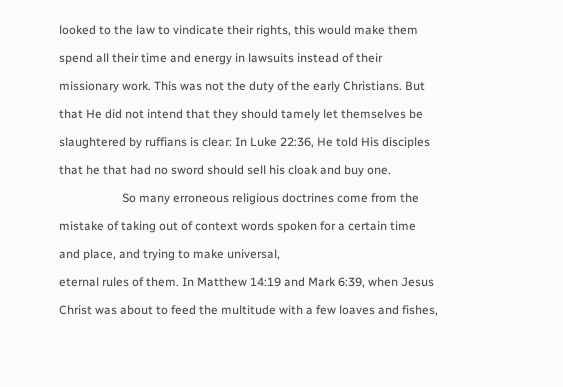looked to the law to vindicate their rights, this would make them

spend all their time and energy in lawsuits instead of their

missionary work. This was not the duty of the early Christians. But

that He did not intend that they should tamely let themselves be

slaughtered by ruffians is clear: In Luke 22:36, He told His disciples

that he that had no sword should sell his cloak and buy one.

                     So many erroneous religious doctrines come from the

mistake of taking out of context words spoken for a certain time

and place, and trying to make universal,

eternal rules of them. In Matthew 14:19 and Mark 6:39, when Jesus

Christ was about to feed the multitude with a few loaves and fishes,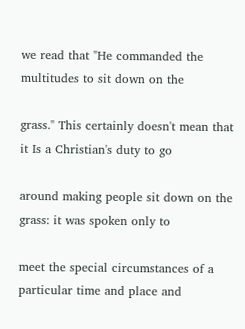we read that "He commanded the multitudes to sit down on the

grass." This certainly doesn't mean that it Is a Christian's duty to go

around making people sit down on the grass: it was spoken only to

meet the special circumstances of a particular time and place and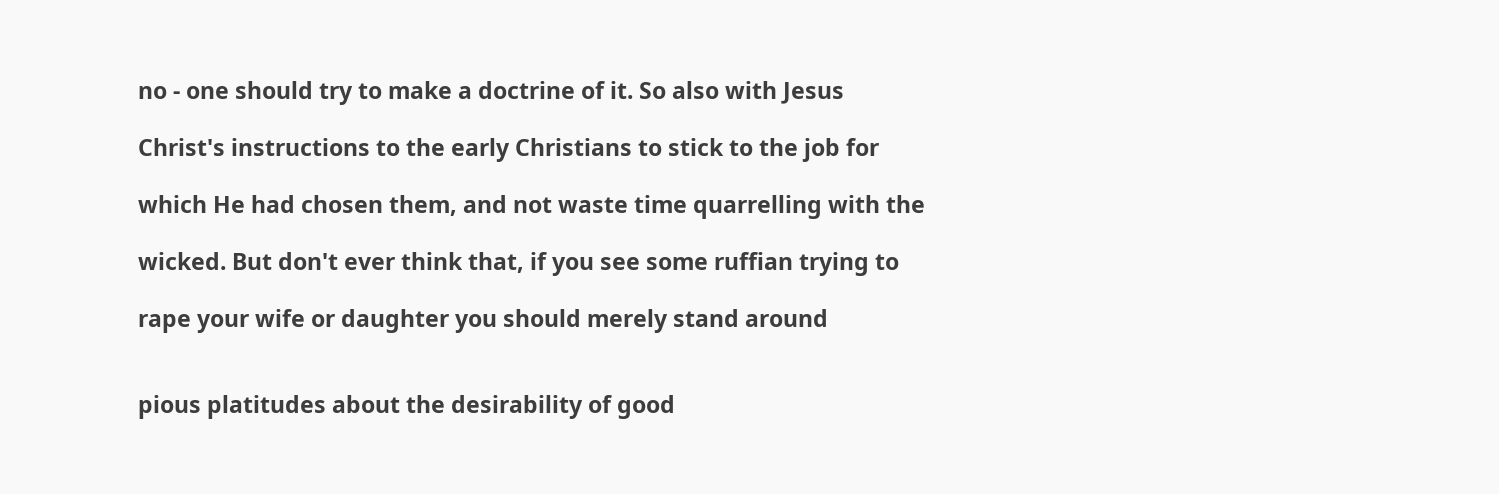no ‑ one should try to make a doctrine of it. So also with Jesus

Christ's instructions to the early Christians to stick to the job for

which He had chosen them, and not waste time quarrelling with the

wicked. But don't ever think that, if you see some ruffian trying to

rape your wife or daughter you should merely stand around


pious platitudes about the desirability of good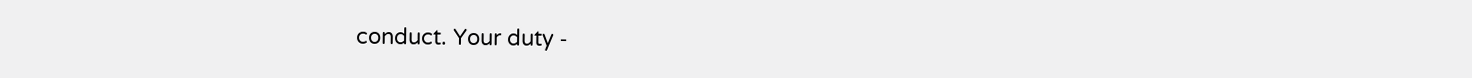conduct. Your duty ‑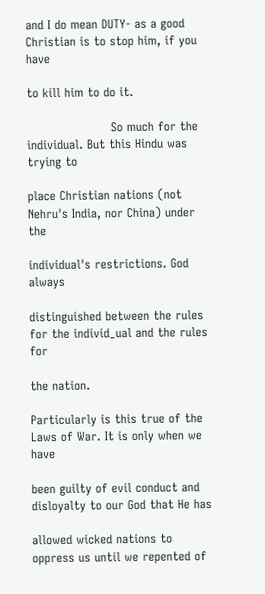and I do mean DUTY‑ as a good Christian is to stop him, if you have

to kill him to do it.

                     So much for the individual. But this Hindu was trying to

place Christian nations (not Nehru's India, nor China) under the

individual's restrictions. God always

distinguished between the rules for the individ_ual and the rules for

the nation.

Particularly is this true of the Laws of War. It is only when we have

been guilty of evil conduct and disloyalty to our God that He has

allowed wicked nations to oppress us until we repented of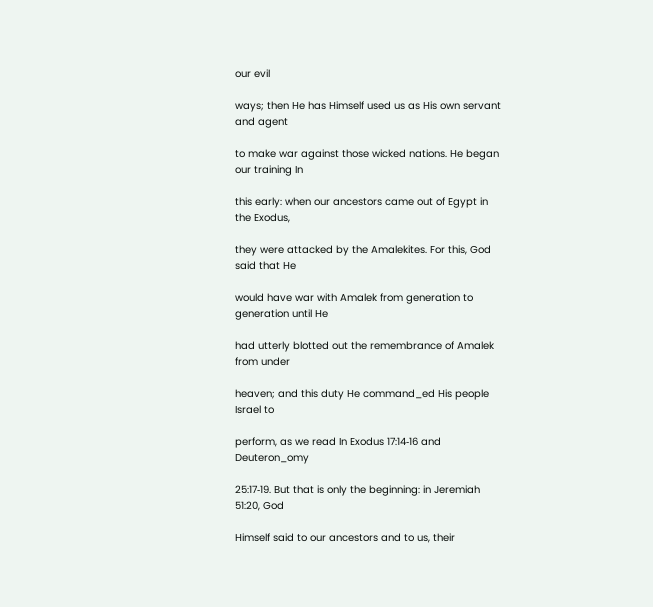our evil

ways; then He has Himself used us as His own servant and agent

to make war against those wicked nations. He began our training In

this early: when our ancestors came out of Egypt in the Exodus,

they were attacked by the Amalekites. For this, God said that He

would have war with Amalek from generation to generation until He

had utterly blotted out the remembrance of Amalek from under

heaven; and this duty He command_ed His people Israel to

perform, as we read In Exodus 17:14‑16 and Deuteron_omy

25:17‑19. But that is only the beginning: in Jeremiah 51:20, God

Himself said to our ancestors and to us, their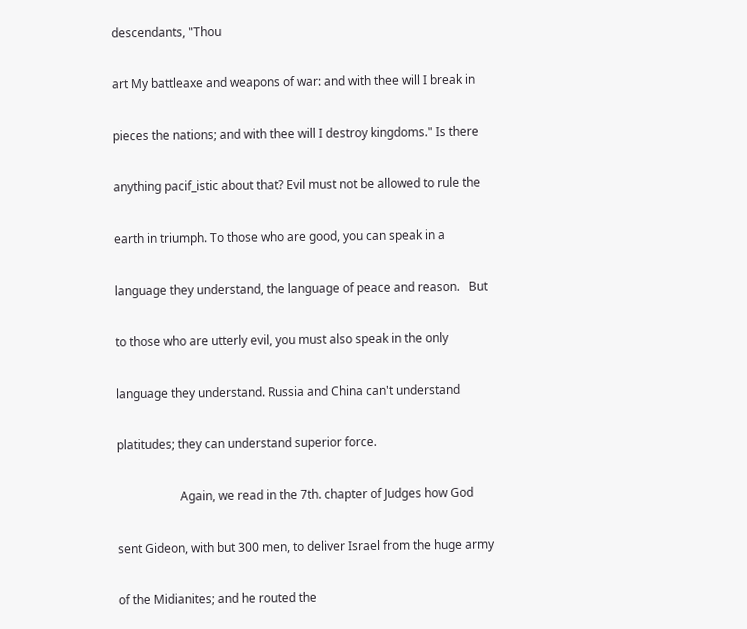descendants, "Thou

art My battleaxe and weapons of war: and with thee will I break in

pieces the nations; and with thee will I destroy kingdoms." Is there

anything pacif_istic about that? Evil must not be allowed to rule the

earth in triumph. To those who are good, you can speak in a

language they understand, the language of peace and reason.   But

to those who are utterly evil, you must also speak in the only

language they understand. Russia and China can't understand

platitudes; they can understand superior force.

                     Again, we read in the 7th. chapter of Judges how God

sent Gideon, with but 300 men, to deliver Israel from the huge army

of the Midianites; and he routed the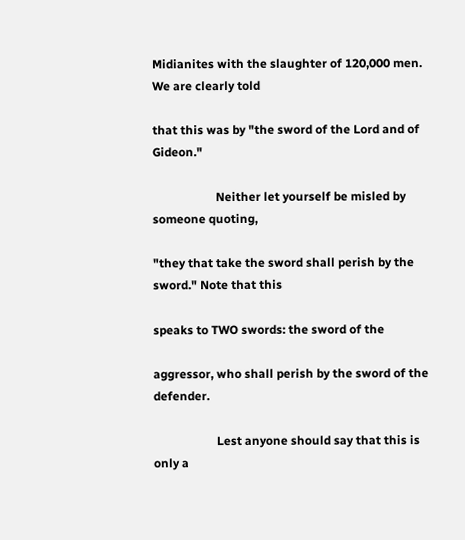Midianites with the slaughter of 120,000 men. We are clearly told

that this was by "the sword of the Lord and of Gideon."

                     Neither let yourself be misled by someone quoting,

"they that take the sword shall perish by the sword." Note that this

speaks to TWO swords: the sword of the

aggressor, who shall perish by the sword of the defender.

                     Lest anyone should say that this is only a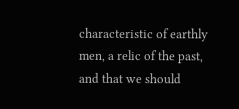characteristic of earthly men, a relic of the past, and that we should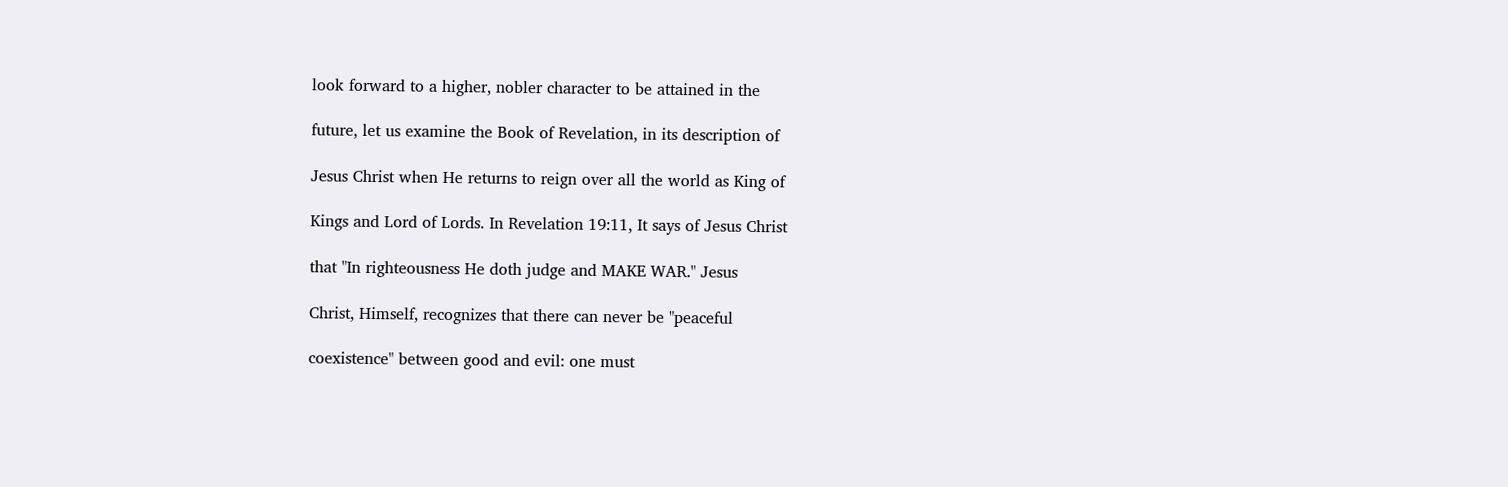look forward to a higher, nobler character to be attained in the

future, let us examine the Book of Revelation, in its description of

Jesus Christ when He returns to reign over all the world as King of

Kings and Lord of Lords. In Revelation 19:11, It says of Jesus Christ

that "In righteousness He doth judge and MAKE WAR." Jesus

Christ, Himself, recognizes that there can never be "peaceful

coexistence" between good and evil: one must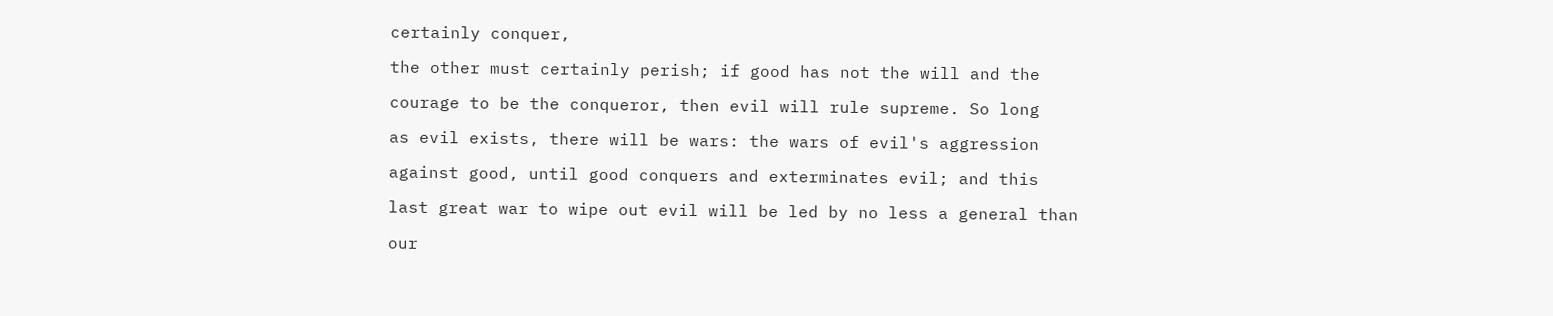certainly conquer,

the other must certainly perish; if good has not the will and the

courage to be the conqueror, then evil will rule supreme. So long

as evil exists, there will be wars: the wars of evil's aggression

against good, until good conquers and exterminates evil; and this

last great war to wipe out evil will be led by no less a general than

our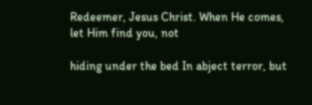Redeemer, Jesus Christ. When He comes, let Him find you, not

hiding under the bed In abject terror, but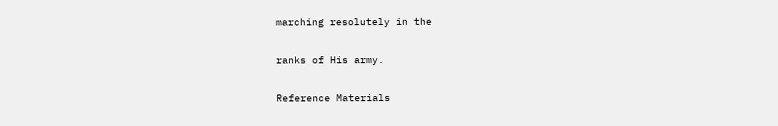marching resolutely in the

ranks of His army.

Reference Materials